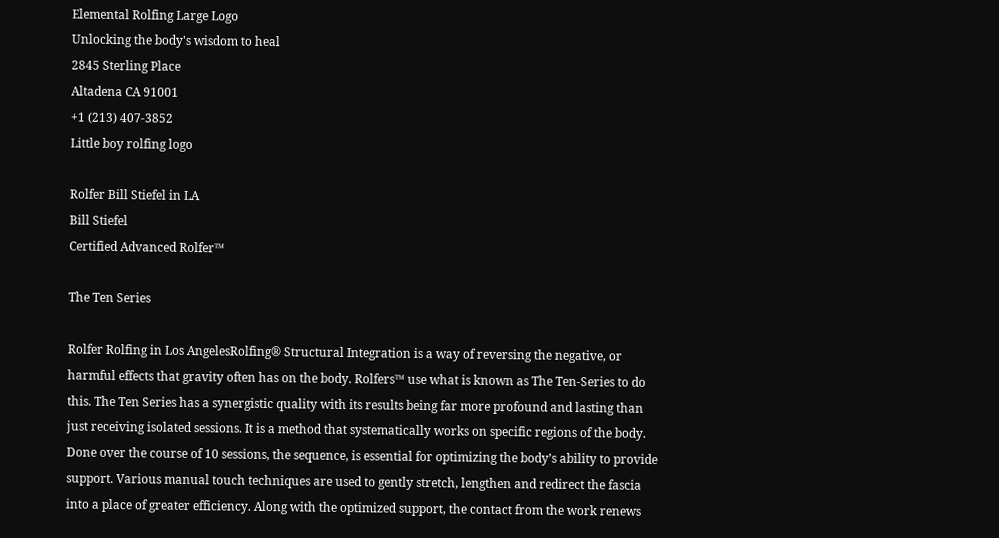Elemental Rolfing Large Logo
Unlocking the body's wisdom to heal
2845 Sterling Place
Altadena CA 91001
+1 (213) 407-3852
Little boy rolfing logo

Rolfer Bill Stiefel in LA
Bill Stiefel
Certified Advanced Rolfer™

The Ten Series

Rolfer Rolfing in Los AngelesRolfing® Structural Integration is a way of reversing the negative, or harmful effects that gravity often has on the body. Rolfers™ use what is known as The Ten-Series to do this. The Ten Series has a synergistic quality with its results being far more profound and lasting than just receiving isolated sessions. It is a method that systematically works on specific regions of the body. Done over the course of 10 sessions, the sequence, is essential for optimizing the body’s ability to provide support. Various manual touch techniques are used to gently stretch, lengthen and redirect the fascia into a place of greater efficiency. Along with the optimized support, the contact from the work renews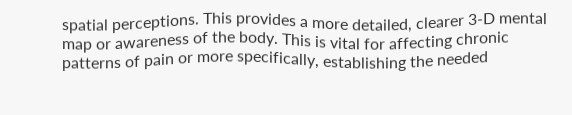spatial perceptions. This provides a more detailed, clearer 3-D mental map or awareness of the body. This is vital for affecting chronic patterns of pain or more specifically, establishing the needed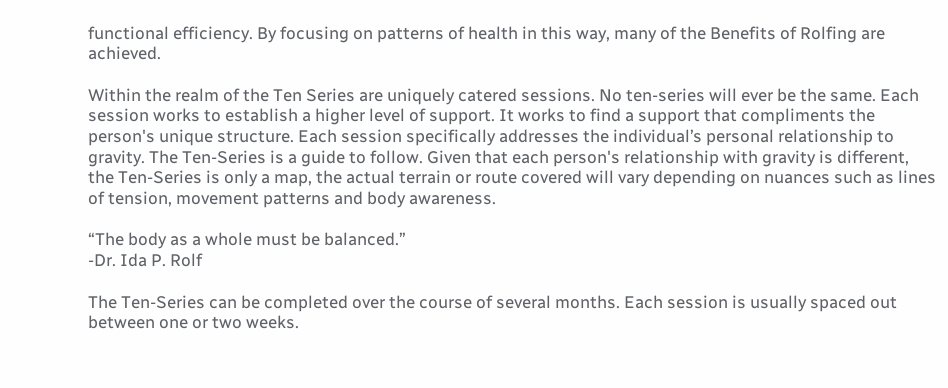functional efficiency. By focusing on patterns of health in this way, many of the Benefits of Rolfing are achieved.

Within the realm of the Ten Series are uniquely catered sessions. No ten-series will ever be the same. Each session works to establish a higher level of support. It works to find a support that compliments the person's unique structure. Each session specifically addresses the individual’s personal relationship to gravity. The Ten-Series is a guide to follow. Given that each person's relationship with gravity is different, the Ten-Series is only a map, the actual terrain or route covered will vary depending on nuances such as lines of tension, movement patterns and body awareness.

“The body as a whole must be balanced.”
-Dr. Ida P. Rolf

The Ten-Series can be completed over the course of several months. Each session is usually spaced out between one or two weeks.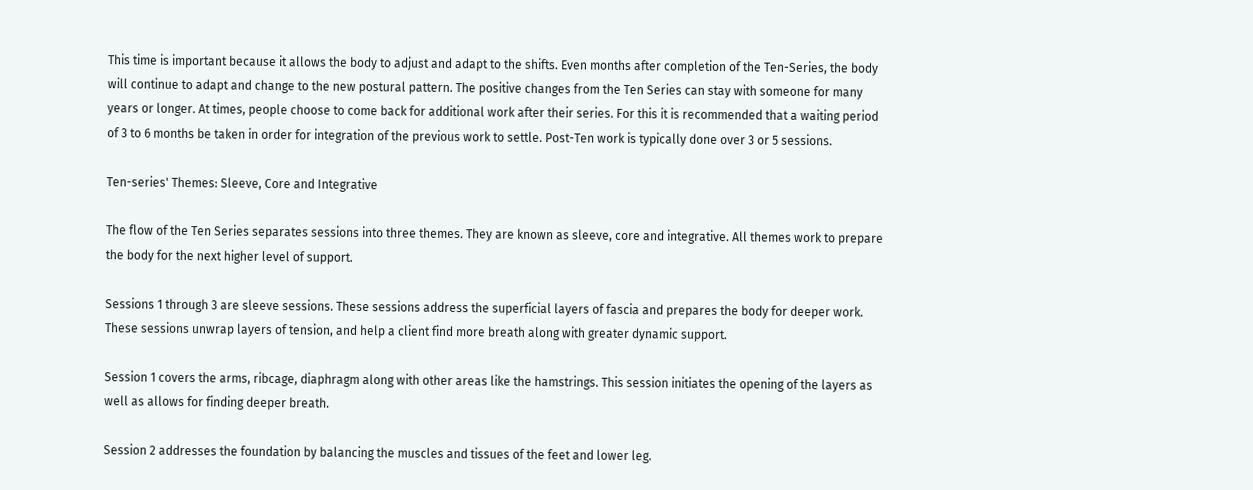This time is important because it allows the body to adjust and adapt to the shifts. Even months after completion of the Ten-Series, the body will continue to adapt and change to the new postural pattern. The positive changes from the Ten Series can stay with someone for many years or longer. At times, people choose to come back for additional work after their series. For this it is recommended that a waiting period of 3 to 6 months be taken in order for integration of the previous work to settle. Post-Ten work is typically done over 3 or 5 sessions.

Ten-series' Themes: Sleeve, Core and Integrative

The flow of the Ten Series separates sessions into three themes. They are known as sleeve, core and integrative. All themes work to prepare the body for the next higher level of support.

Sessions 1 through 3 are sleeve sessions. These sessions address the superficial layers of fascia and prepares the body for deeper work. These sessions unwrap layers of tension, and help a client find more breath along with greater dynamic support.

Session 1 covers the arms, ribcage, diaphragm along with other areas like the hamstrings. This session initiates the opening of the layers as well as allows for finding deeper breath.

Session 2 addresses the foundation by balancing the muscles and tissues of the feet and lower leg.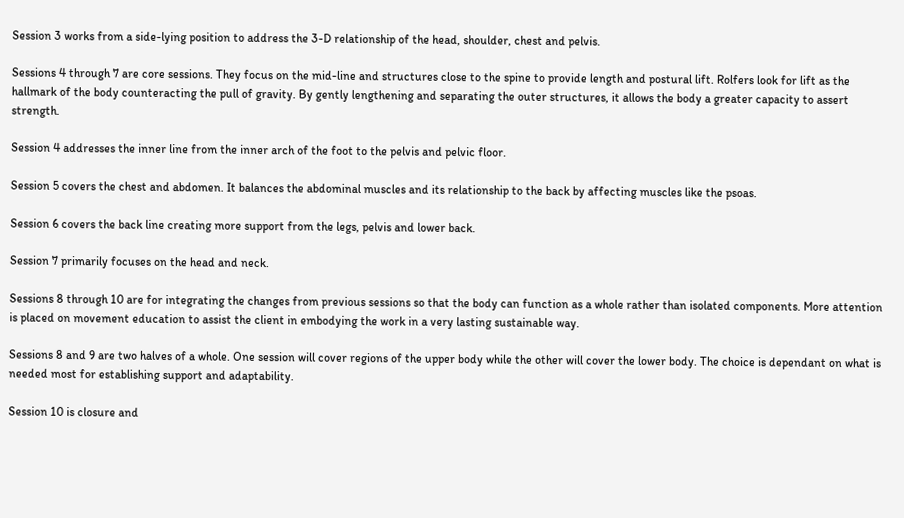Session 3 works from a side-lying position to address the 3-D relationship of the head, shoulder, chest and pelvis.

Sessions 4 through 7 are core sessions. They focus on the mid-line and structures close to the spine to provide length and postural lift. Rolfers look for lift as the hallmark of the body counteracting the pull of gravity. By gently lengthening and separating the outer structures, it allows the body a greater capacity to assert strength.

Session 4 addresses the inner line from the inner arch of the foot to the pelvis and pelvic floor.

Session 5 covers the chest and abdomen. It balances the abdominal muscles and its relationship to the back by affecting muscles like the psoas.

Session 6 covers the back line creating more support from the legs, pelvis and lower back.

Session 7 primarily focuses on the head and neck.

Sessions 8 through 10 are for integrating the changes from previous sessions so that the body can function as a whole rather than isolated components. More attention is placed on movement education to assist the client in embodying the work in a very lasting sustainable way.

Sessions 8 and 9 are two halves of a whole. One session will cover regions of the upper body while the other will cover the lower body. The choice is dependant on what is needed most for establishing support and adaptability.

Session 10 is closure and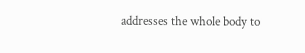addresses the whole body to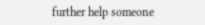further help someone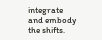integrate and embody the shifts.